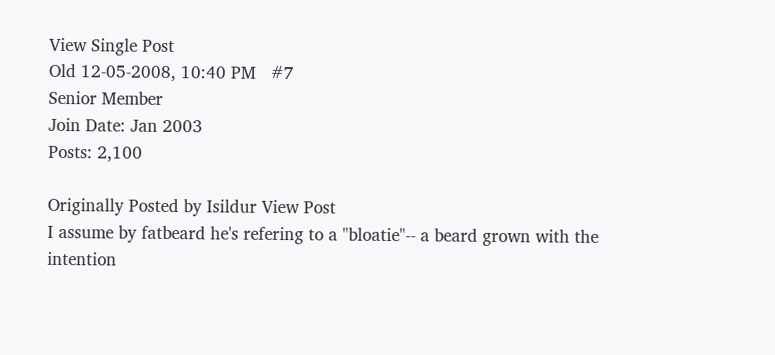View Single Post
Old 12-05-2008, 10:40 PM   #7
Senior Member
Join Date: Jan 2003
Posts: 2,100

Originally Posted by Isildur View Post
I assume by fatbeard he's refering to a "bloatie"-- a beard grown with the intention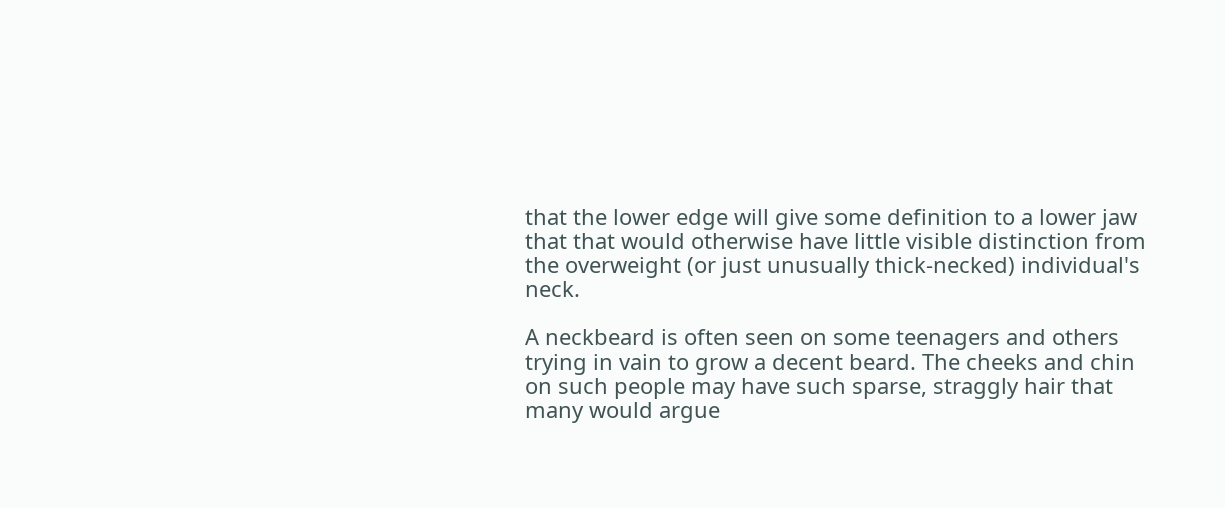that the lower edge will give some definition to a lower jaw that that would otherwise have little visible distinction from the overweight (or just unusually thick-necked) individual's neck.

A neckbeard is often seen on some teenagers and others trying in vain to grow a decent beard. The cheeks and chin on such people may have such sparse, straggly hair that many would argue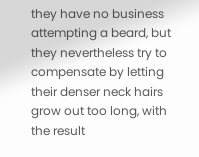they have no business attempting a beard, but they nevertheless try to compensate by letting their denser neck hairs grow out too long, with the result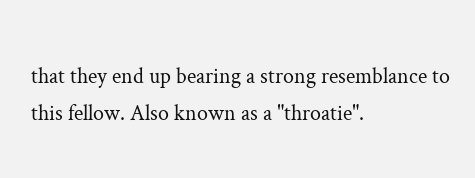that they end up bearing a strong resemblance to this fellow. Also known as a "throatie".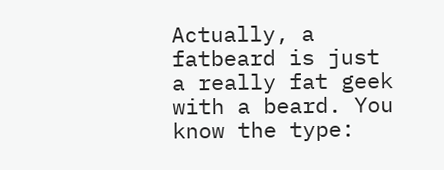Actually, a fatbeard is just a really fat geek with a beard. You know the type: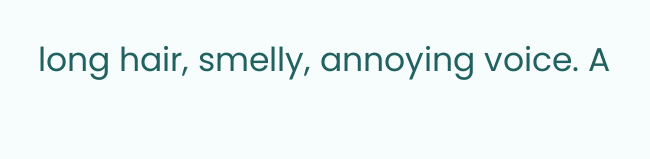long hair, smelly, annoying voice. A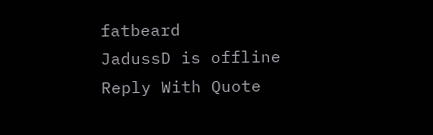fatbeard
JadussD is offline   Reply With Quote